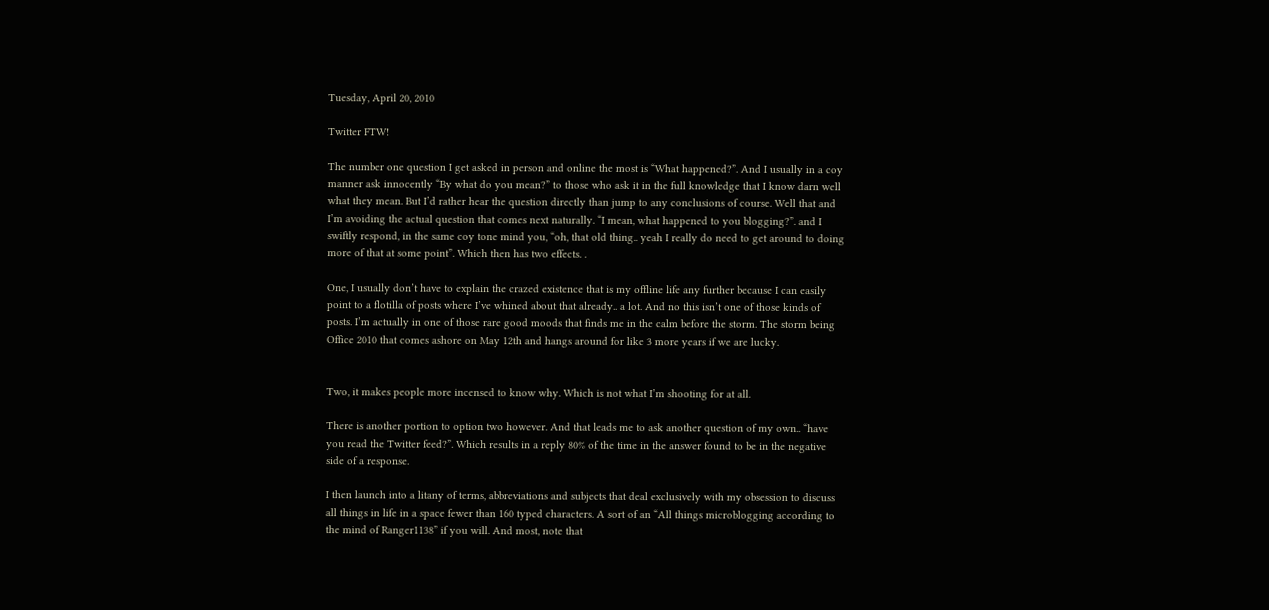Tuesday, April 20, 2010

Twitter FTW!

The number one question I get asked in person and online the most is “What happened?”. And I usually in a coy manner ask innocently “By what do you mean?” to those who ask it in the full knowledge that I know darn well what they mean. But I’d rather hear the question directly than jump to any conclusions of course. Well that and I’m avoiding the actual question that comes next naturally. “I mean, what happened to you blogging?”. and I swiftly respond, in the same coy tone mind you, “oh, that old thing.. yeah I really do need to get around to doing more of that at some point”. Which then has two effects. .

One, I usually don’t have to explain the crazed existence that is my offline life any further because I can easily point to a flotilla of posts where I’ve whined about that already.. a lot. And no this isn’t one of those kinds of posts. I’m actually in one of those rare good moods that finds me in the calm before the storm. The storm being Office 2010 that comes ashore on May 12th and hangs around for like 3 more years if we are lucky.


Two, it makes people more incensed to know why. Which is not what I’m shooting for at all.

There is another portion to option two however. And that leads me to ask another question of my own.. “have you read the Twitter feed?”. Which results in a reply 80% of the time in the answer found to be in the negative side of a response.

I then launch into a litany of terms, abbreviations and subjects that deal exclusively with my obsession to discuss all things in life in a space fewer than 160 typed characters. A sort of an “All things microblogging according to the mind of Ranger1138” if you will. And most, note that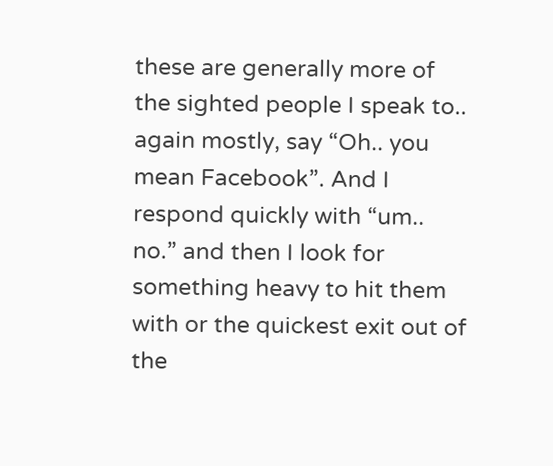these are generally more of the sighted people I speak to.. again mostly, say “Oh.. you mean Facebook”. And I respond quickly with “um.. no.” and then I look for something heavy to hit them with or the quickest exit out of the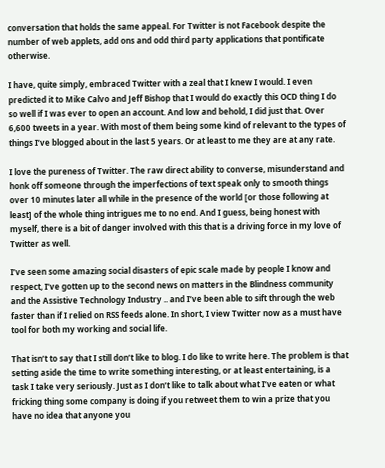conversation that holds the same appeal. For Twitter is not Facebook despite the number of web applets, add ons and odd third party applications that pontificate otherwise.

I have, quite simply, embraced Twitter with a zeal that I knew I would. I even predicted it to Mike Calvo and Jeff Bishop that I would do exactly this OCD thing I do so well if I was ever to open an account. And low and behold, I did just that. Over 6,600 tweets in a year. With most of them being some kind of relevant to the types of things I’ve blogged about in the last 5 years. Or at least to me they are at any rate.

I love the pureness of Twitter. The raw direct ability to converse, misunderstand and honk off someone through the imperfections of text speak only to smooth things over 10 minutes later all while in the presence of the world [or those following at least] of the whole thing intrigues me to no end. And I guess, being honest with myself, there is a bit of danger involved with this that is a driving force in my love of Twitter as well.

I’ve seen some amazing social disasters of epic scale made by people I know and respect, I’ve gotten up to the second news on matters in the Blindness community and the Assistive Technology Industry .. and I’ve been able to sift through the web faster than if I relied on RSS feeds alone. In short, I view Twitter now as a must have tool for both my working and social life.

That isn’t to say that I still don’t like to blog. I do like to write here. The problem is that setting aside the time to write something interesting, or at least entertaining, is a task I take very seriously. Just as I don’t like to talk about what I’ve eaten or what fricking thing some company is doing if you retweet them to win a prize that you have no idea that anyone you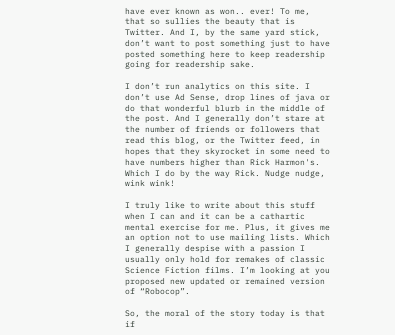have ever known as won.. ever! To me, that so sullies the beauty that is Twitter. And I, by the same yard stick, don’t want to post something just to have posted something here to keep readership going for readership sake.

I don’t run analytics on this site. I don’t use Ad Sense, drop lines of java or do that wonderful blurb in the middle of the post. And I generally don’t stare at the number of friends or followers that read this blog, or the Twitter feed, in hopes that they skyrocket in some need to have numbers higher than Rick Harmon's. Which I do by the way Rick. Nudge nudge, wink wink!

I truly like to write about this stuff when I can and it can be a cathartic mental exercise for me. Plus, it gives me an option not to use mailing lists. Which I generally despise with a passion I usually only hold for remakes of classic Science Fiction films. I’m looking at you proposed new updated or remained version of “Robocop”.

So, the moral of the story today is that if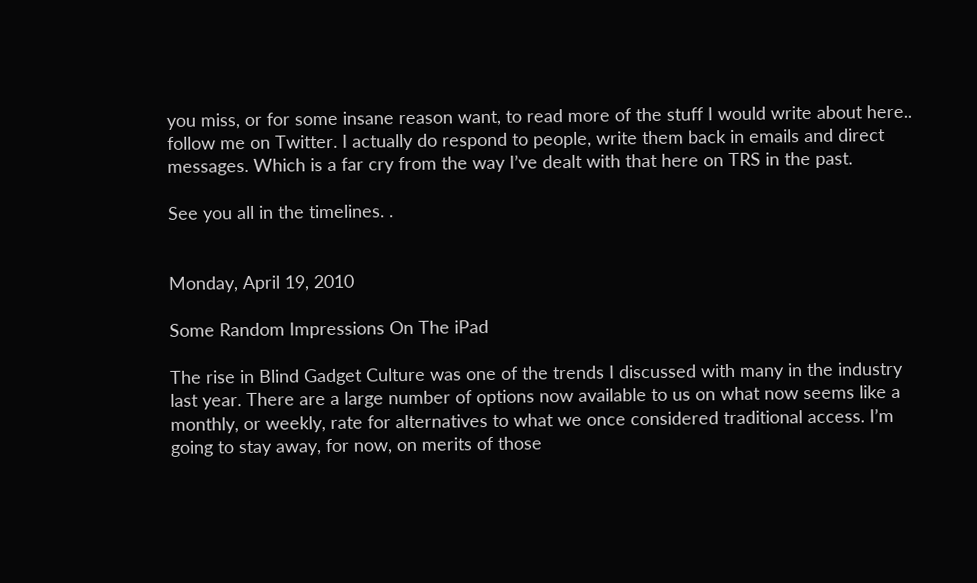you miss, or for some insane reason want, to read more of the stuff I would write about here.. follow me on Twitter. I actually do respond to people, write them back in emails and direct messages. Which is a far cry from the way I’ve dealt with that here on TRS in the past.

See you all in the timelines. .


Monday, April 19, 2010

Some Random Impressions On The iPad

The rise in Blind Gadget Culture was one of the trends I discussed with many in the industry last year. There are a large number of options now available to us on what now seems like a monthly, or weekly, rate for alternatives to what we once considered traditional access. I’m going to stay away, for now, on merits of those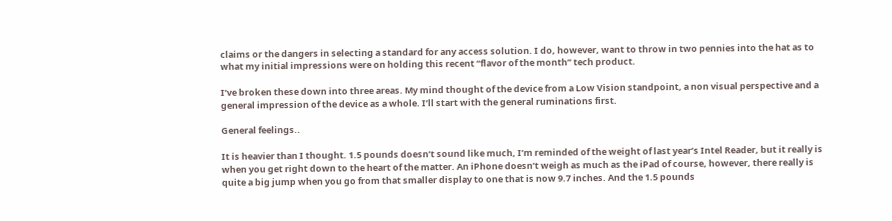claims or the dangers in selecting a standard for any access solution. I do, however, want to throw in two pennies into the hat as to what my initial impressions were on holding this recent “flavor of the month” tech product.

I’ve broken these down into three areas. My mind thought of the device from a Low Vision standpoint, a non visual perspective and a general impression of the device as a whole. I’ll start with the general ruminations first.

General feelings..

It is heavier than I thought. 1.5 pounds doesn’t sound like much, I’m reminded of the weight of last year’s Intel Reader, but it really is when you get right down to the heart of the matter. An iPhone doesn’t weigh as much as the iPad of course, however, there really is quite a big jump when you go from that smaller display to one that is now 9.7 inches. And the 1.5 pounds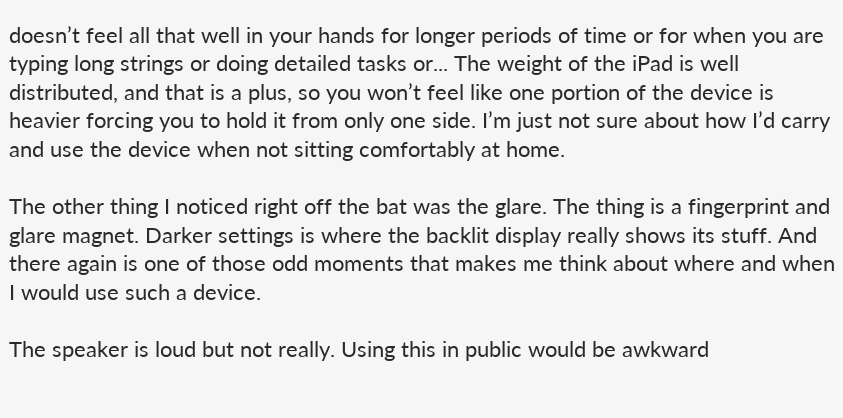doesn’t feel all that well in your hands for longer periods of time or for when you are typing long strings or doing detailed tasks or... The weight of the iPad is well distributed, and that is a plus, so you won’t feel like one portion of the device is heavier forcing you to hold it from only one side. I’m just not sure about how I’d carry and use the device when not sitting comfortably at home.

The other thing I noticed right off the bat was the glare. The thing is a fingerprint and glare magnet. Darker settings is where the backlit display really shows its stuff. And there again is one of those odd moments that makes me think about where and when I would use such a device.

The speaker is loud but not really. Using this in public would be awkward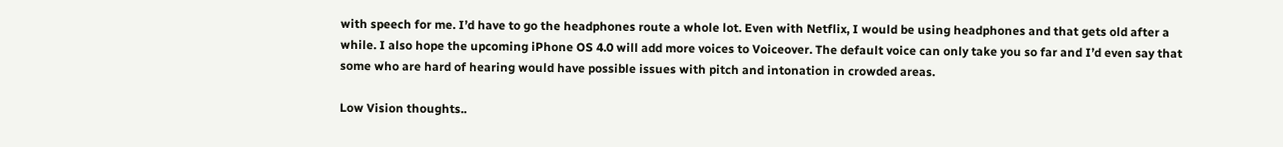with speech for me. I’d have to go the headphones route a whole lot. Even with Netflix, I would be using headphones and that gets old after a while. I also hope the upcoming iPhone OS 4.0 will add more voices to Voiceover. The default voice can only take you so far and I’d even say that some who are hard of hearing would have possible issues with pitch and intonation in crowded areas.

Low Vision thoughts..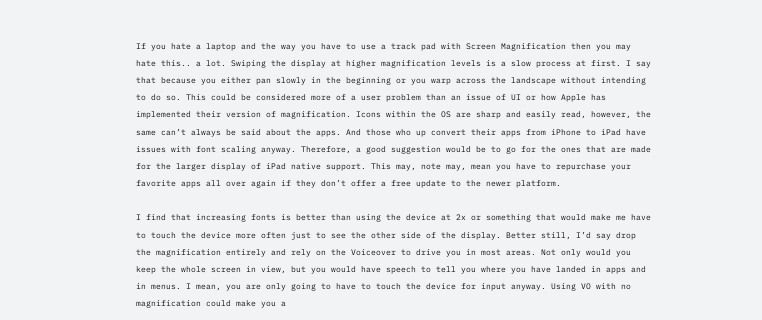If you hate a laptop and the way you have to use a track pad with Screen Magnification then you may hate this.. a lot. Swiping the display at higher magnification levels is a slow process at first. I say that because you either pan slowly in the beginning or you warp across the landscape without intending to do so. This could be considered more of a user problem than an issue of UI or how Apple has implemented their version of magnification. Icons within the OS are sharp and easily read, however, the same can’t always be said about the apps. And those who up convert their apps from iPhone to iPad have issues with font scaling anyway. Therefore, a good suggestion would be to go for the ones that are made for the larger display of iPad native support. This may, note may, mean you have to repurchase your favorite apps all over again if they don’t offer a free update to the newer platform.

I find that increasing fonts is better than using the device at 2x or something that would make me have to touch the device more often just to see the other side of the display. Better still, I’d say drop the magnification entirely and rely on the Voiceover to drive you in most areas. Not only would you keep the whole screen in view, but you would have speech to tell you where you have landed in apps and in menus. I mean, you are only going to have to touch the device for input anyway. Using VO with no magnification could make you a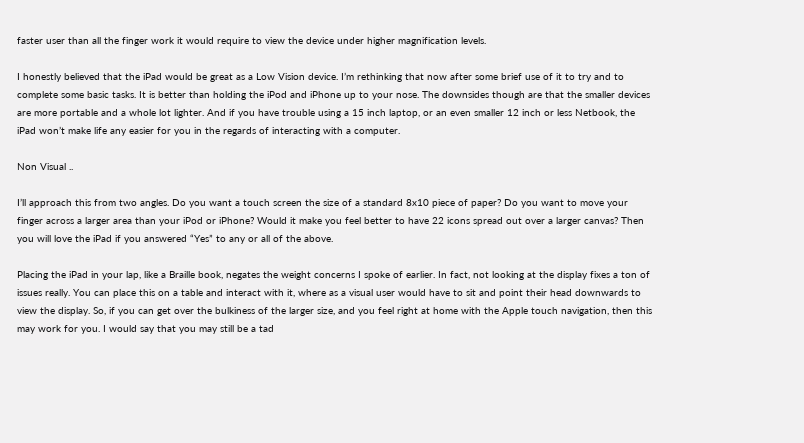faster user than all the finger work it would require to view the device under higher magnification levels.

I honestly believed that the iPad would be great as a Low Vision device. I’m rethinking that now after some brief use of it to try and to complete some basic tasks. It is better than holding the iPod and iPhone up to your nose. The downsides though are that the smaller devices are more portable and a whole lot lighter. And if you have trouble using a 15 inch laptop, or an even smaller 12 inch or less Netbook, the iPad won’t make life any easier for you in the regards of interacting with a computer.

Non Visual ..

I’ll approach this from two angles. Do you want a touch screen the size of a standard 8x10 piece of paper? Do you want to move your finger across a larger area than your iPod or iPhone? Would it make you feel better to have 22 icons spread out over a larger canvas? Then you will love the iPad if you answered “Yes” to any or all of the above.

Placing the iPad in your lap, like a Braille book, negates the weight concerns I spoke of earlier. In fact, not looking at the display fixes a ton of issues really. You can place this on a table and interact with it, where as a visual user would have to sit and point their head downwards to view the display. So, if you can get over the bulkiness of the larger size, and you feel right at home with the Apple touch navigation, then this may work for you. I would say that you may still be a tad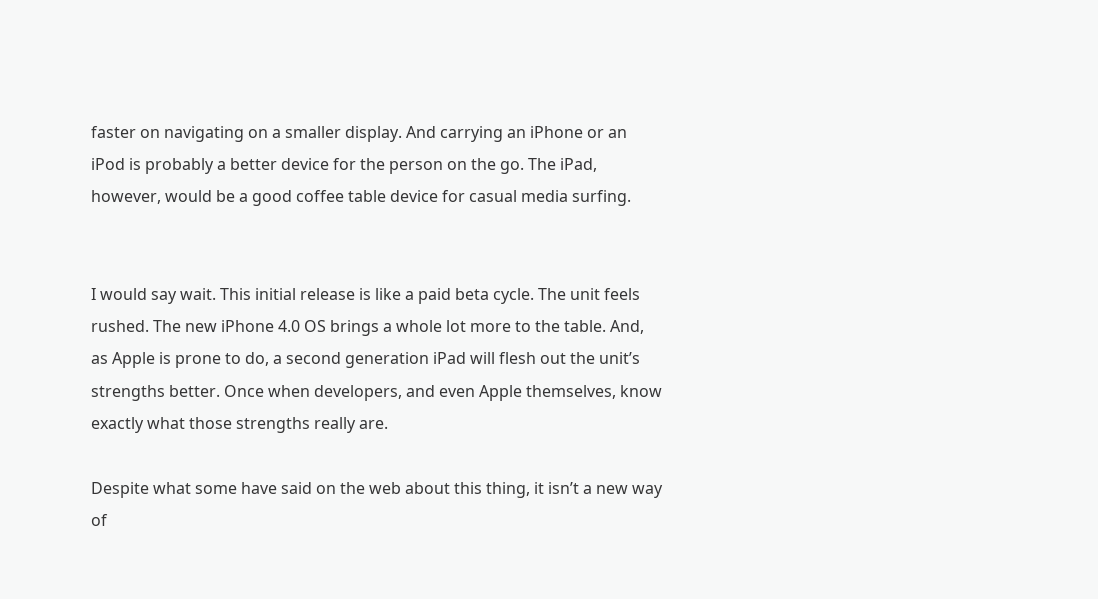faster on navigating on a smaller display. And carrying an iPhone or an iPod is probably a better device for the person on the go. The iPad, however, would be a good coffee table device for casual media surfing.


I would say wait. This initial release is like a paid beta cycle. The unit feels rushed. The new iPhone 4.0 OS brings a whole lot more to the table. And, as Apple is prone to do, a second generation iPad will flesh out the unit’s strengths better. Once when developers, and even Apple themselves, know exactly what those strengths really are.

Despite what some have said on the web about this thing, it isn’t a new way of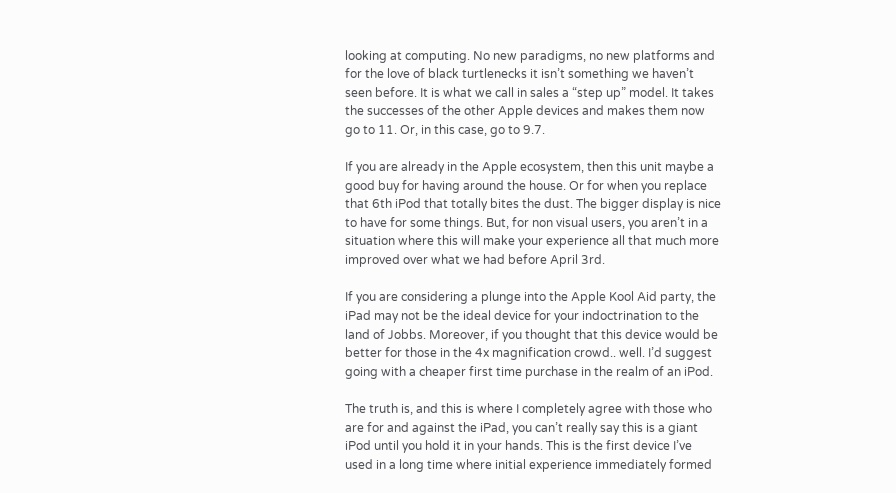looking at computing. No new paradigms, no new platforms and for the love of black turtlenecks it isn’t something we haven’t seen before. It is what we call in sales a “step up” model. It takes the successes of the other Apple devices and makes them now go to 11. Or, in this case, go to 9.7.

If you are already in the Apple ecosystem, then this unit maybe a good buy for having around the house. Or for when you replace that 6th iPod that totally bites the dust. The bigger display is nice to have for some things. But, for non visual users, you aren’t in a situation where this will make your experience all that much more improved over what we had before April 3rd.

If you are considering a plunge into the Apple Kool Aid party, the iPad may not be the ideal device for your indoctrination to the land of Jobbs. Moreover, if you thought that this device would be better for those in the 4x magnification crowd.. well. I’d suggest going with a cheaper first time purchase in the realm of an iPod.

The truth is, and this is where I completely agree with those who are for and against the iPad, you can’t really say this is a giant iPod until you hold it in your hands. This is the first device I’ve used in a long time where initial experience immediately formed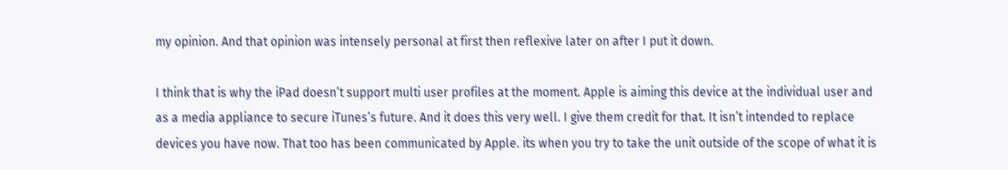my opinion. And that opinion was intensely personal at first then reflexive later on after I put it down.

I think that is why the iPad doesn’t support multi user profiles at the moment. Apple is aiming this device at the individual user and as a media appliance to secure iTunes’s future. And it does this very well. I give them credit for that. It isn’t intended to replace devices you have now. That too has been communicated by Apple. its when you try to take the unit outside of the scope of what it is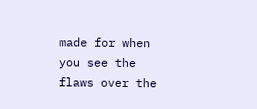made for when you see the flaws over the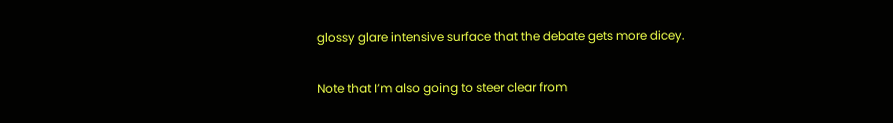glossy glare intensive surface that the debate gets more dicey.

Note that I’m also going to steer clear from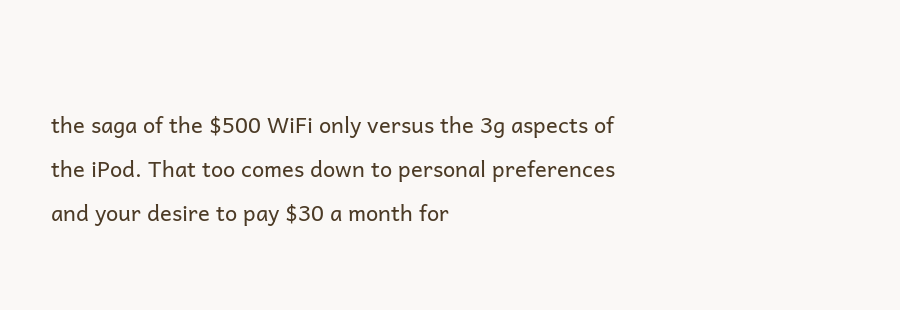the saga of the $500 WiFi only versus the 3g aspects of the iPod. That too comes down to personal preferences and your desire to pay $30 a month for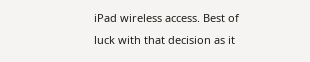iPad wireless access. Best of luck with that decision as it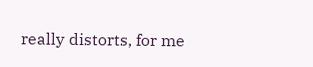really distorts, for me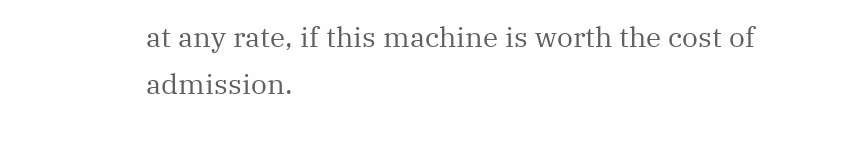at any rate, if this machine is worth the cost of admission.